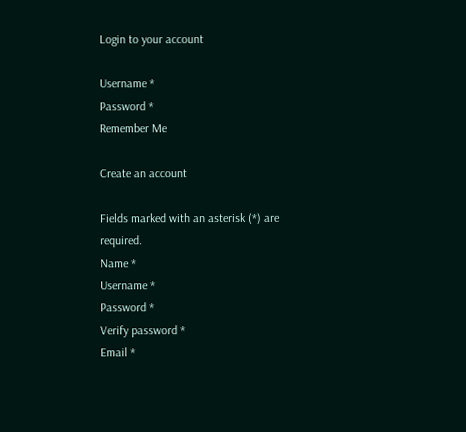Login to your account

Username *
Password *
Remember Me

Create an account

Fields marked with an asterisk (*) are required.
Name *
Username *
Password *
Verify password *
Email *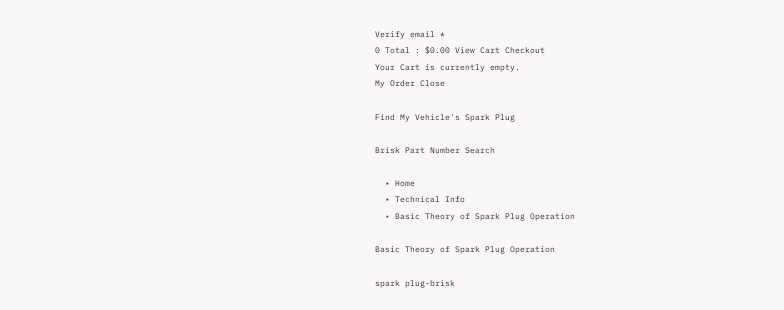Verify email *
0 Total : $0.00 View Cart Checkout
Your Cart is currently empty.
My Order Close

Find My Vehicle's Spark Plug

Brisk Part Number Search

  • Home
  • Technical Info
  • Basic Theory of Spark Plug Operation

Basic Theory of Spark Plug Operation

spark plug-brisk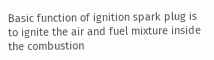Basic function of ignition spark plug is to ignite the air and fuel mixture inside the combustion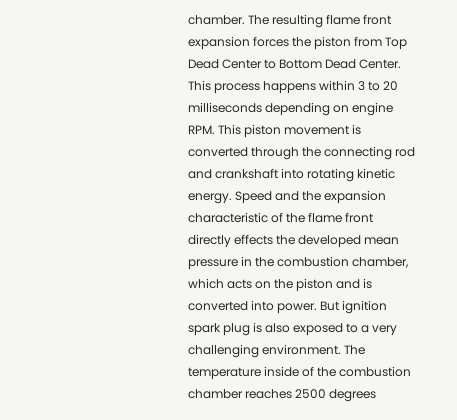chamber. The resulting flame front expansion forces the piston from Top Dead Center to Bottom Dead Center. This process happens within 3 to 20 milliseconds depending on engine RPM. This piston movement is converted through the connecting rod and crankshaft into rotating kinetic energy. Speed and the expansion characteristic of the flame front directly effects the developed mean pressure in the combustion chamber, which acts on the piston and is converted into power. But ignition spark plug is also exposed to a very challenging environment. The temperature inside of the combustion chamber reaches 2500 degrees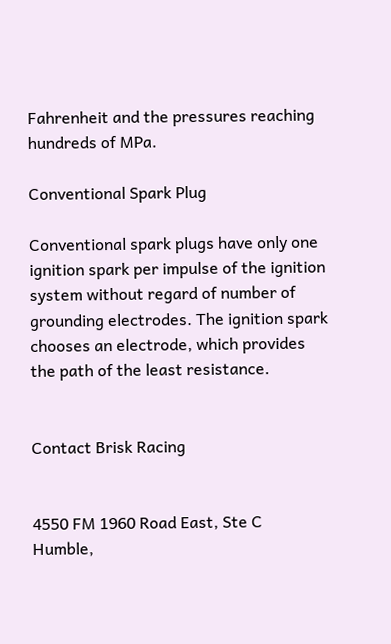Fahrenheit and the pressures reaching hundreds of MPa.

Conventional Spark Plug

Conventional spark plugs have only one ignition spark per impulse of the ignition system without regard of number of grounding electrodes. The ignition spark chooses an electrode, which provides the path of the least resistance.


Contact Brisk Racing


4550 FM 1960 Road East, Ste C
Humble,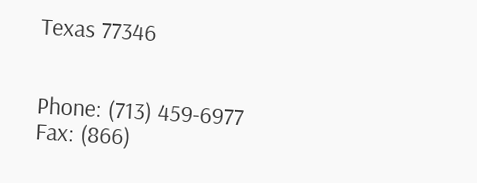Texas 77346


Phone: (713) 459-6977
Fax: (866)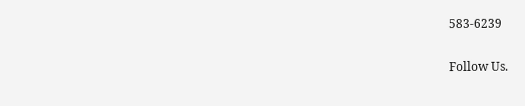583-6239

Follow Us.